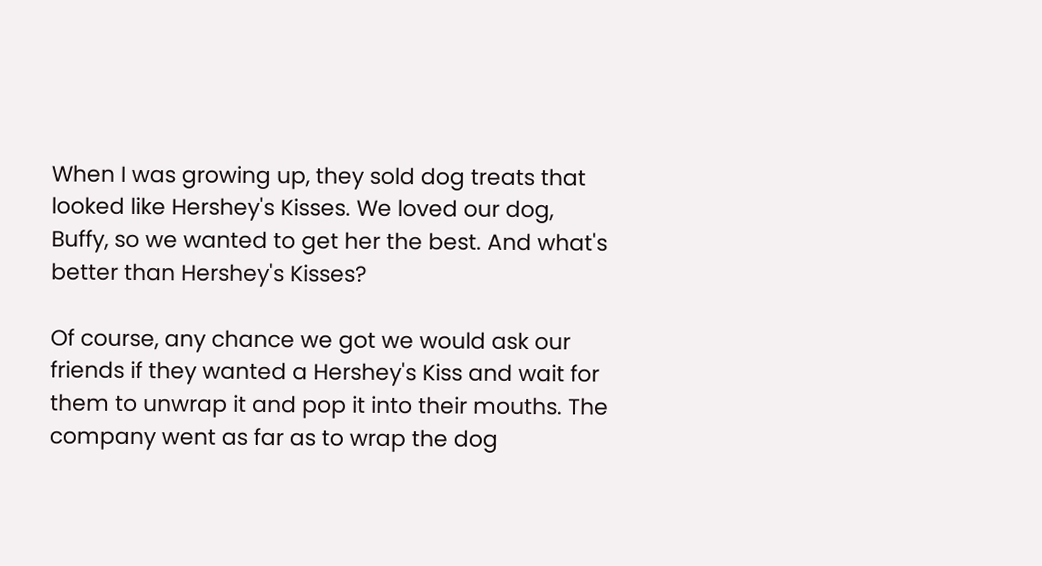When I was growing up, they sold dog treats that looked like Hershey's Kisses. We loved our dog, Buffy, so we wanted to get her the best. And what's better than Hershey's Kisses?

Of course, any chance we got we would ask our friends if they wanted a Hershey's Kiss and wait for them to unwrap it and pop it into their mouths. The company went as far as to wrap the dog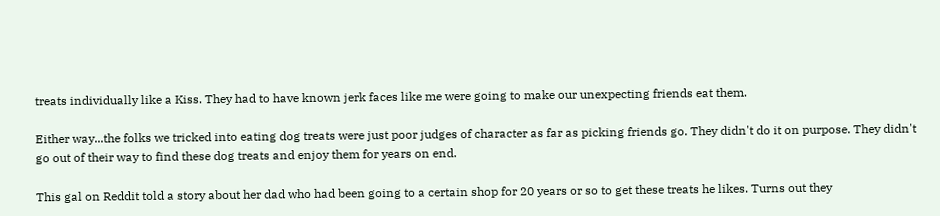treats individually like a Kiss. They had to have known jerk faces like me were going to make our unexpecting friends eat them.

Either way...the folks we tricked into eating dog treats were just poor judges of character as far as picking friends go. They didn't do it on purpose. They didn't go out of their way to find these dog treats and enjoy them for years on end.

This gal on Reddit told a story about her dad who had been going to a certain shop for 20 years or so to get these treats he likes. Turns out they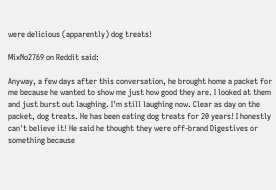were delicious (apparently) dog treats!

MixNo2769 on Reddit said:

Anyway, a few days after this conversation, he brought home a packet for me because he wanted to show me just how good they are. I looked at them and just burst out laughing. I'm still laughing now. Clear as day on the packet, dog treats. He has been eating dog treats for 20 years! I honestly can't believe it! He said he thought they were off-brand Digestives or something because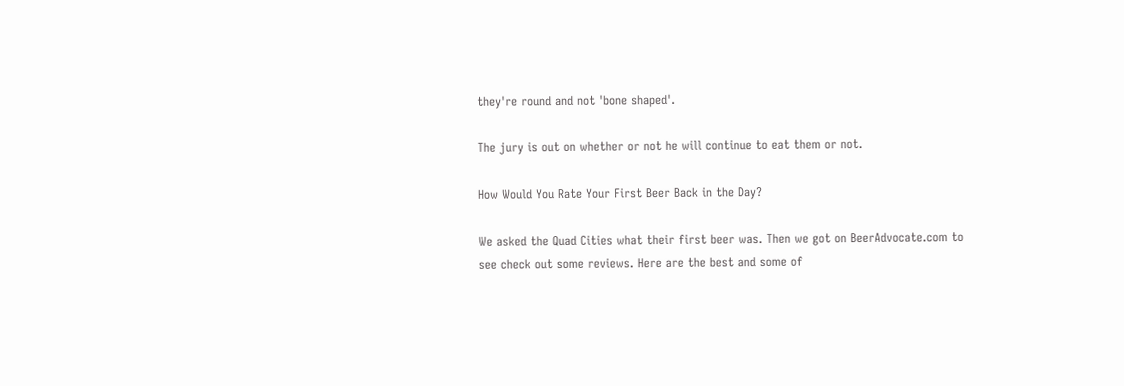they're round and not 'bone shaped'.

The jury is out on whether or not he will continue to eat them or not.

How Would You Rate Your First Beer Back in the Day?

We asked the Quad Cities what their first beer was. Then we got on BeerAdvocate.com to see check out some reviews. Here are the best and some of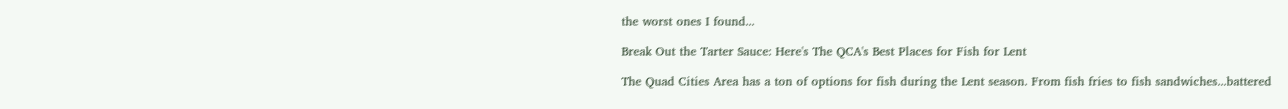the worst ones I found...

Break Out the Tarter Sauce: Here's The QCA's Best Places for Fish for Lent

The Quad Cities Area has a ton of options for fish during the Lent season. From fish fries to fish sandwiches...battered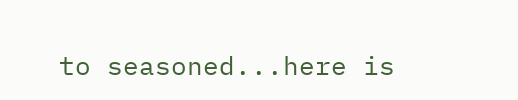to seasoned...here is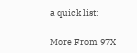a quick list:

More From 97X